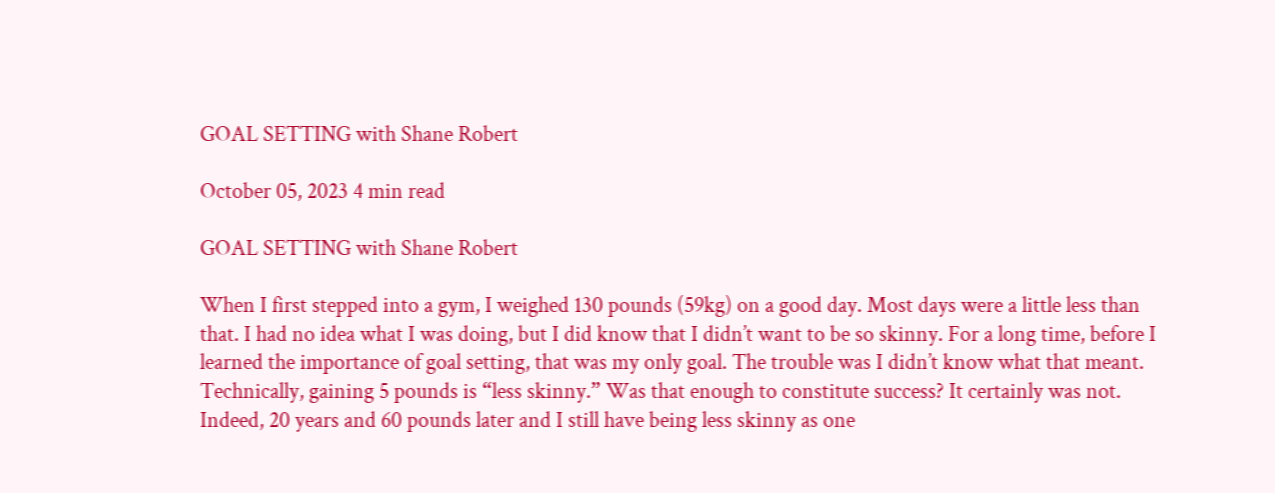GOAL SETTING with Shane Robert

October 05, 2023 4 min read

GOAL SETTING with Shane Robert

When I first stepped into a gym, I weighed 130 pounds (59kg) on a good day. Most days were a little less than that. I had no idea what I was doing, but I did know that I didn’t want to be so skinny. For a long time, before I learned the importance of goal setting, that was my only goal. The trouble was I didn’t know what that meant. Technically, gaining 5 pounds is “less skinny.” Was that enough to constitute success? It certainly was not. Indeed, 20 years and 60 pounds later and I still have being less skinny as one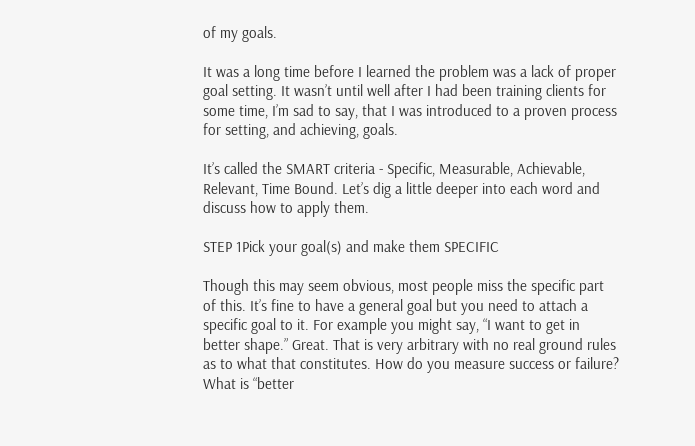of my goals.

It was a long time before I learned the problem was a lack of proper goal setting. It wasn’t until well after I had been training clients for some time, I’m sad to say, that I was introduced to a proven process for setting, and achieving, goals.

It’s called the SMART criteria - Specific, Measurable, Achievable, Relevant, Time Bound. Let’s dig a little deeper into each word and discuss how to apply them.

STEP 1Pick your goal(s) and make them SPECIFIC

Though this may seem obvious, most people miss the specific part of this. It’s fine to have a general goal but you need to attach a specific goal to it. For example you might say, “I want to get in better shape.” Great. That is very arbitrary with no real ground rules as to what that constitutes. How do you measure success or failure? What is “better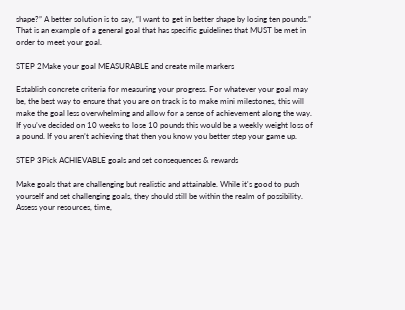shape?” A better solution is to say, “I want to get in better shape by losing ten pounds.” That is an example of a general goal that has specific guidelines that MUST be met in order to meet your goal.

STEP 2Make your goal MEASURABLE and create mile markers

Establish concrete criteria for measuring your progress. For whatever your goal may be, the best way to ensure that you are on track is to make mini milestones, this will make the goal less overwhelming and allow for a sense of achievement along the way. If you’ve decided on 10 weeks to lose 10 pounds this would be a weekly weight loss of a pound. If you aren’t achieving that then you know you better step your game up.

STEP 3Pick ACHIEVABLE goals and set consequences & rewards

Make goals that are challenging but realistic and attainable. While it's good to push yourself and set challenging goals, they should still be within the realm of possibility. Assess your resources, time,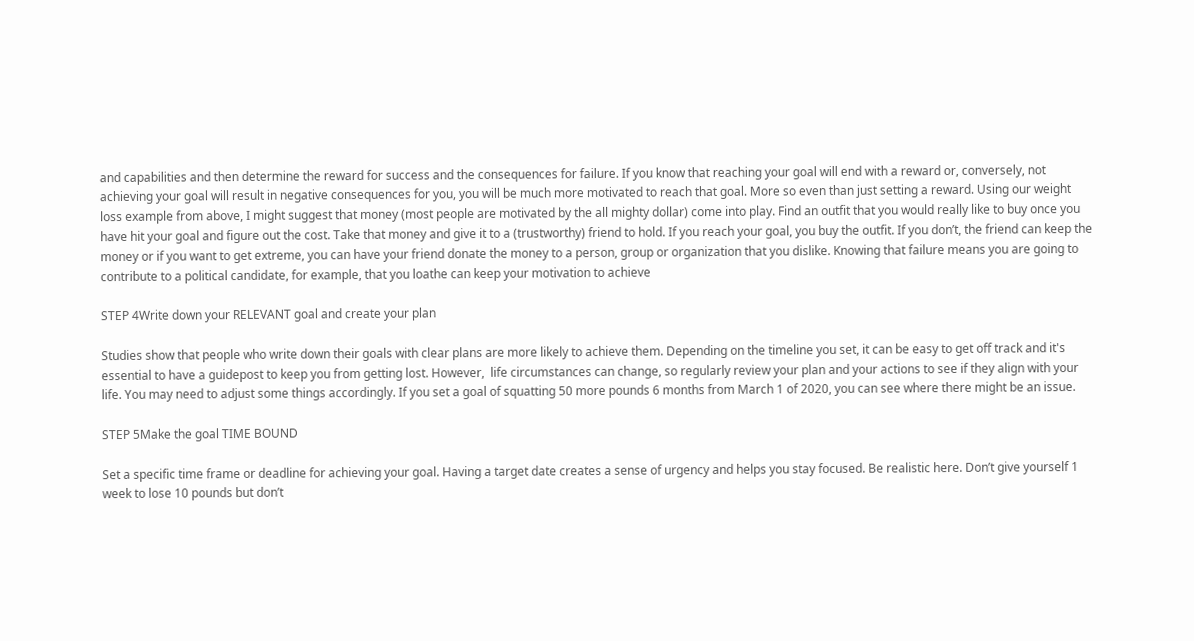and capabilities and then determine the reward for success and the consequences for failure. If you know that reaching your goal will end with a reward or, conversely, not achieving your goal will result in negative consequences for you, you will be much more motivated to reach that goal. More so even than just setting a reward. Using our weight loss example from above, I might suggest that money (most people are motivated by the all mighty dollar) come into play. Find an outfit that you would really like to buy once you have hit your goal and figure out the cost. Take that money and give it to a (trustworthy) friend to hold. If you reach your goal, you buy the outfit. If you don’t, the friend can keep the money or if you want to get extreme, you can have your friend donate the money to a person, group or organization that you dislike. Knowing that failure means you are going to contribute to a political candidate, for example, that you loathe can keep your motivation to achieve

STEP 4Write down your RELEVANT goal and create your plan

Studies show that people who write down their goals with clear plans are more likely to achieve them. Depending on the timeline you set, it can be easy to get off track and it's essential to have a guidepost to keep you from getting lost. However,  life circumstances can change, so regularly review your plan and your actions to see if they align with your life. You may need to adjust some things accordingly. If you set a goal of squatting 50 more pounds 6 months from March 1 of 2020, you can see where there might be an issue.

STEP 5Make the goal TIME BOUND

Set a specific time frame or deadline for achieving your goal. Having a target date creates a sense of urgency and helps you stay focused. Be realistic here. Don’t give yourself 1 week to lose 10 pounds but don’t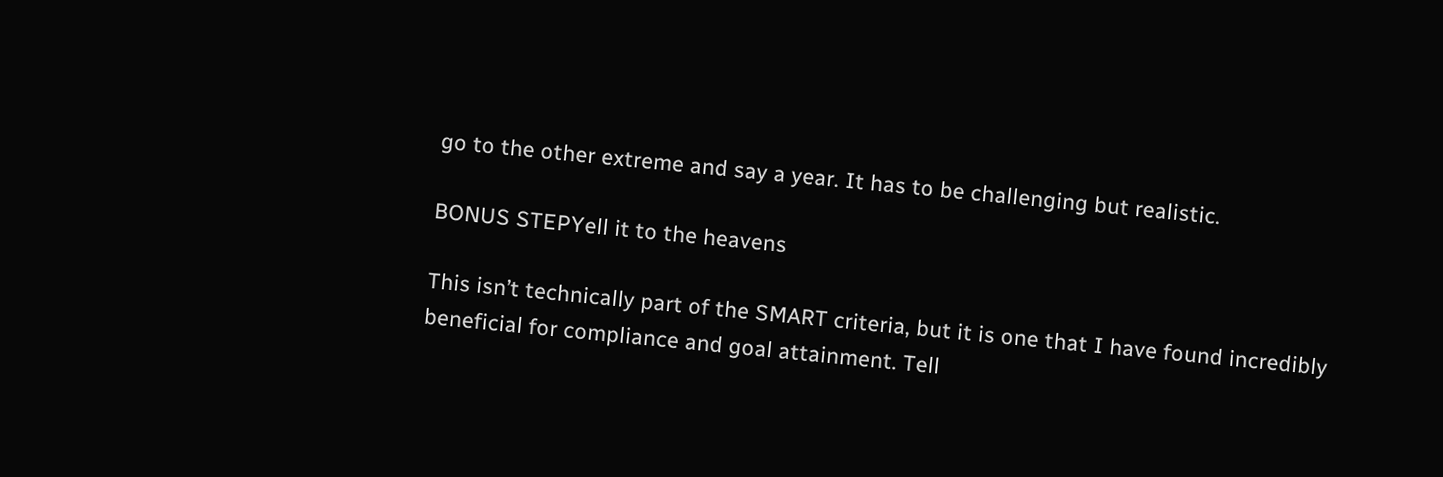go to the other extreme and say a year. It has to be challenging but realistic.

BONUS STEPYell it to the heavens

This isn’t technically part of the SMART criteria, but it is one that I have found incredibly beneficial for compliance and goal attainment. Tell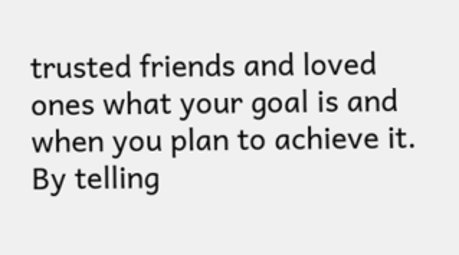trusted friends and loved ones what your goal is and when you plan to achieve it. By telling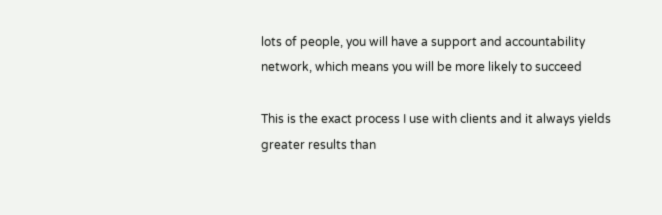lots of people, you will have a support and accountability network, which means you will be more likely to succeed

This is the exact process I use with clients and it always yields greater results than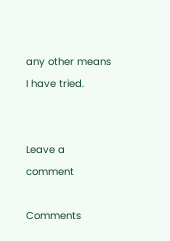any other means I have tried.


Leave a comment

Comments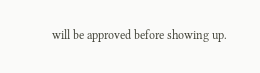will be approved before showing up.